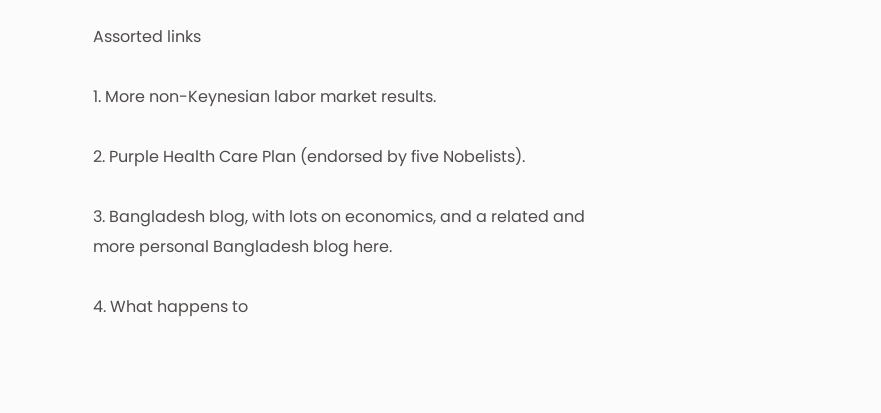Assorted links

1. More non-Keynesian labor market results.

2. Purple Health Care Plan (endorsed by five Nobelists).

3. Bangladesh blog, with lots on economics, and a related and more personal Bangladesh blog here.

4. What happens to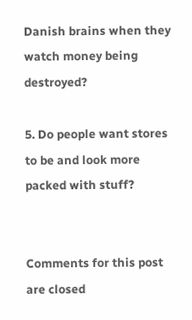Danish brains when they watch money being destroyed?

5. Do people want stores to be and look more packed with stuff?


Comments for this post are closed